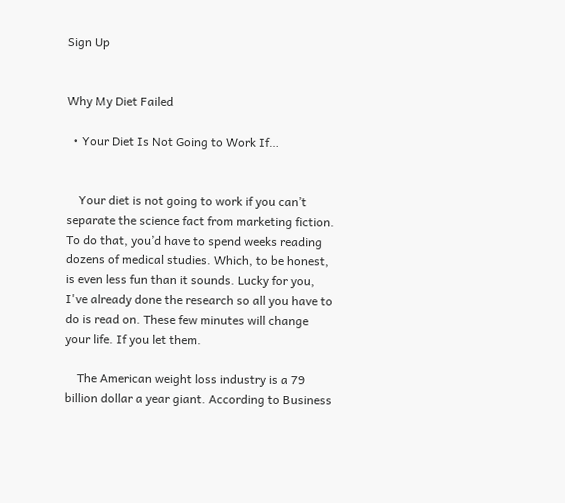Sign Up


Why My Diet Failed

  • Your Diet Is Not Going to Work If…


    Your diet is not going to work if you can’t separate the science fact from marketing fiction. To do that, you’d have to spend weeks reading dozens of medical studies. Which, to be honest, is even less fun than it sounds. Lucky for you, I've already done the research so all you have to do is read on. These few minutes will change your life. If you let them.

    The American weight loss industry is a 79 billion dollar a year giant. According to Business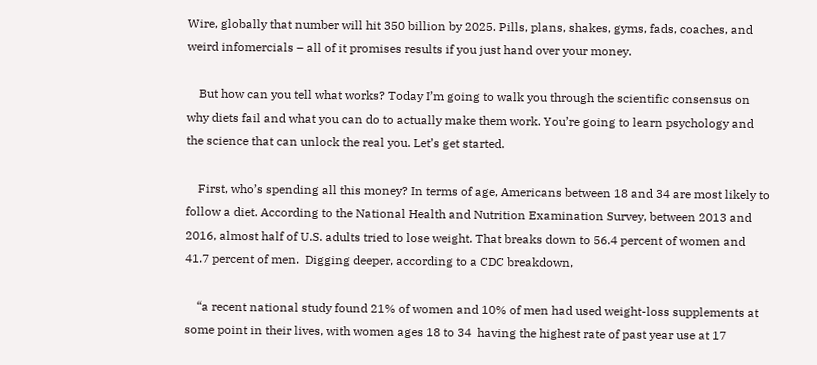Wire, globally that number will hit 350 billion by 2025. Pills, plans, shakes, gyms, fads, coaches, and weird infomercials – all of it promises results if you just hand over your money.

    But how can you tell what works? Today I’m going to walk you through the scientific consensus on why diets fail and what you can do to actually make them work. You’re going to learn psychology and the science that can unlock the real you. Let’s get started.

    First, who’s spending all this money? In terms of age, Americans between 18 and 34 are most likely to follow a diet. According to the National Health and Nutrition Examination Survey, between 2013 and 2016, almost half of U.S. adults tried to lose weight. That breaks down to 56.4 percent of women and 41.7 percent of men.  Digging deeper, according to a CDC breakdown,

    “a recent national study found 21% of women and 10% of men had used weight-loss supplements at some point in their lives, with women ages 18 to 34  having the highest rate of past year use at 17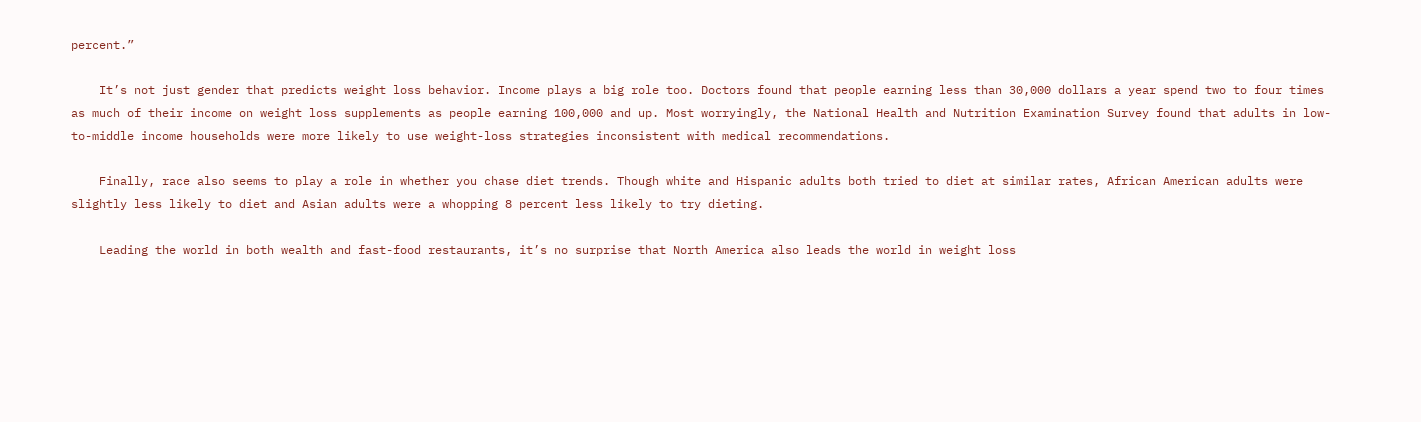percent.”

    It’s not just gender that predicts weight loss behavior. Income plays a big role too. Doctors found that people earning less than 30,000 dollars a year spend two to four times as much of their income on weight loss supplements as people earning 100,000 and up. Most worryingly, the National Health and Nutrition Examination Survey found that adults in low-to-middle income households were more likely to use weight-loss strategies inconsistent with medical recommendations.

    Finally, race also seems to play a role in whether you chase diet trends. Though white and Hispanic adults both tried to diet at similar rates, African American adults were slightly less likely to diet and Asian adults were a whopping 8 percent less likely to try dieting.

    Leading the world in both wealth and fast-food restaurants, it’s no surprise that North America also leads the world in weight loss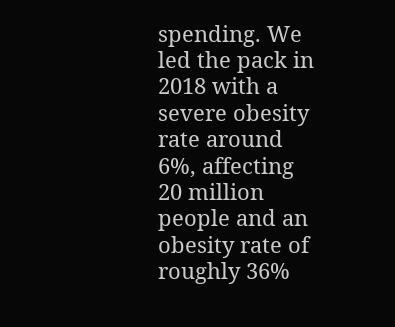spending. We led the pack in 2018 with a severe obesity rate around 6%, affecting 20 million people and an obesity rate of roughly 36%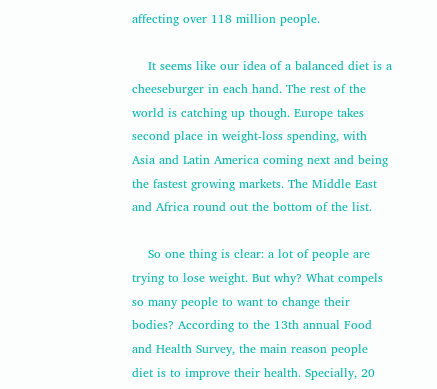affecting over 118 million people.

    It seems like our idea of a balanced diet is a cheeseburger in each hand. The rest of the world is catching up though. Europe takes second place in weight-loss spending, with Asia and Latin America coming next and being the fastest growing markets. The Middle East and Africa round out the bottom of the list.

    So one thing is clear: a lot of people are trying to lose weight. But why? What compels so many people to want to change their bodies? According to the 13th annual Food and Health Survey, the main reason people diet is to improve their health. Specially, 20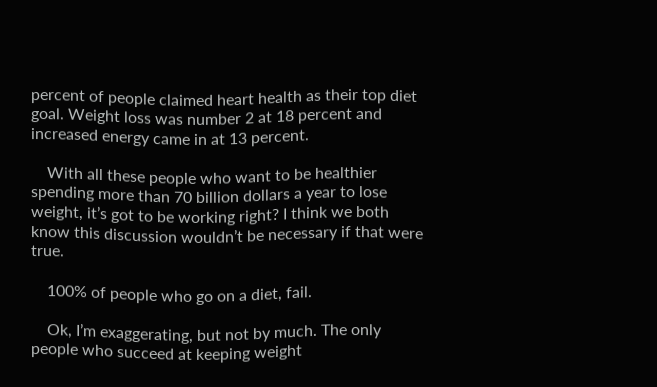percent of people claimed heart health as their top diet goal. Weight loss was number 2 at 18 percent and increased energy came in at 13 percent.

    With all these people who want to be healthier spending more than 70 billion dollars a year to lose weight, it’s got to be working right? I think we both know this discussion wouldn’t be necessary if that were true.

    100% of people who go on a diet, fail.

    Ok, I’m exaggerating, but not by much. The only people who succeed at keeping weight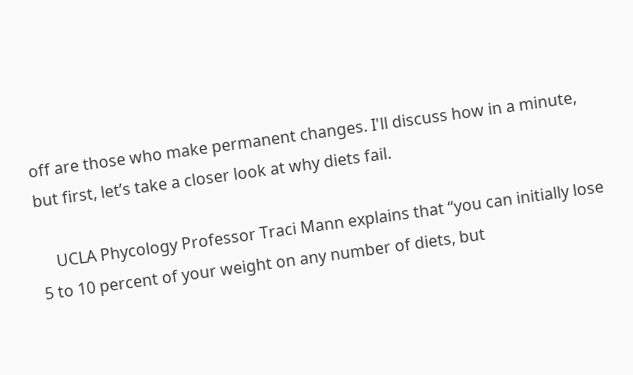off are those who make permanent changes. I'll discuss how in a minute, but first, let’s take a closer look at why diets fail.

    UCLA Phycology Professor Traci Mann explains that “you can initially lose 5 to 10 percent of your weight on any number of diets, but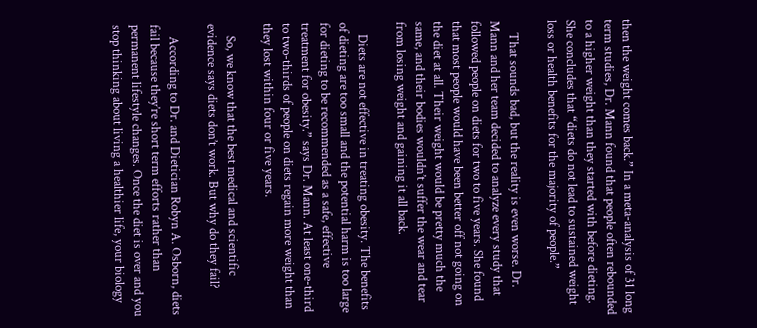then the weight comes back.” In a meta-analysis of 31 long term studies, Dr. Mann found that people often rebounded to a higher weight than they started with before dieting. She concludes that “diets do not lead to sustained weight loss or health benefits for the majority of people.”

    That sounds bad, but the reality is even worse. Dr. Mann and her team decided to analyze every study that followed people on diets for two to five years. She found that most people would have been better off not going on the diet at all. Their weight would be pretty much the same, and their bodies wouldn’t suffer the wear and tear from losing weight and gaining it all back.

    Diets are not effective in treating obesity. The benefits of dieting are too small and the potential harm is too large for dieting to be recommended as a safe, effective treatment for obesity.” says Dr. Mann. At least one-third to two-thirds of people on diets regain more weight than they lost within four or five years.

    So, we know that the best medical and scientific evidence says diets don’t work. But why do they fail?

    According to Dr. and Dietician Robyn A. Osborn, diets fail because they’re short term efforts rather than permanent lifestyle changes. Once the diet is over and you stop thinking about living a healthier life, your biology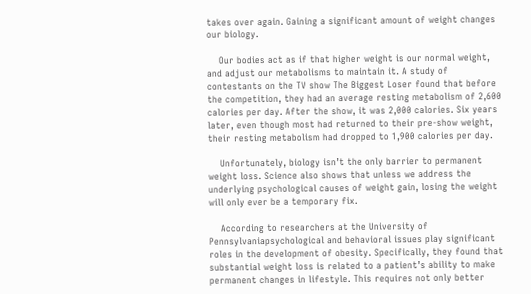takes over again. Gaining a significant amount of weight changes our biology.

    Our bodies act as if that higher weight is our normal weight, and adjust our metabolisms to maintain it. A study of contestants on the TV show The Biggest Loser found that before the competition, they had an average resting metabolism of 2,600 calories per day. After the show, it was 2,000 calories. Six years later, even though most had returned to their pre-show weight, their resting metabolism had dropped to 1,900 calories per day.

    Unfortunately, biology isn’t the only barrier to permanent weight loss. Science also shows that unless we address the underlying psychological causes of weight gain, losing the weight will only ever be a temporary fix.

    According to researchers at the University of Pennsylvaniapsychological and behavioral issues play significant roles in the development of obesity. Specifically, they found that substantial weight loss is related to a patient’s ability to make permanent changes in lifestyle. This requires not only better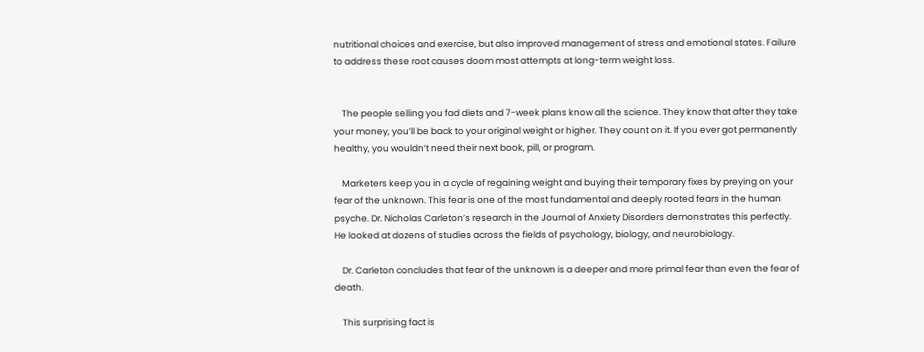nutritional choices and exercise, but also improved management of stress and emotional states. Failure to address these root causes doom most attempts at long-term weight loss.


    The people selling you fad diets and 7-week plans know all the science. They know that after they take your money, you’ll be back to your original weight or higher. They count on it. If you ever got permanently healthy, you wouldn’t need their next book, pill, or program.

    Marketers keep you in a cycle of regaining weight and buying their temporary fixes by preying on your fear of the unknown. This fear is one of the most fundamental and deeply rooted fears in the human psyche. Dr. Nicholas Carleton’s research in the Journal of Anxiety Disorders demonstrates this perfectly. He looked at dozens of studies across the fields of psychology, biology, and neurobiology.

    Dr. Carleton concludes that fear of the unknown is a deeper and more primal fear than even the fear of death.

    This surprising fact is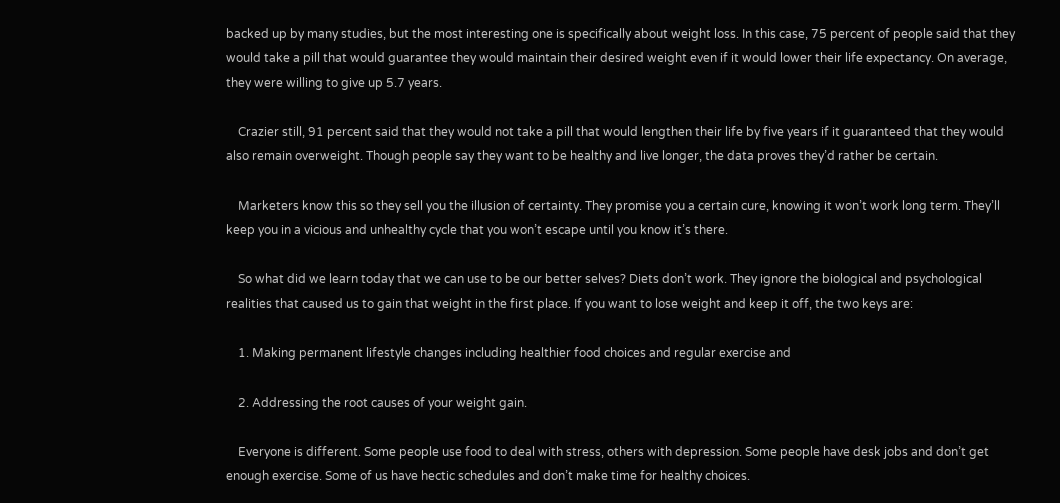backed up by many studies, but the most interesting one is specifically about weight loss. In this case, 75 percent of people said that they would take a pill that would guarantee they would maintain their desired weight even if it would lower their life expectancy. On average, they were willing to give up 5.7 years.

    Crazier still, 91 percent said that they would not take a pill that would lengthen their life by five years if it guaranteed that they would also remain overweight. Though people say they want to be healthy and live longer, the data proves they’d rather be certain.

    Marketers know this so they sell you the illusion of certainty. They promise you a certain cure, knowing it won’t work long term. They’ll keep you in a vicious and unhealthy cycle that you won’t escape until you know it’s there.

    So what did we learn today that we can use to be our better selves? Diets don’t work. They ignore the biological and psychological realities that caused us to gain that weight in the first place. If you want to lose weight and keep it off, the two keys are:

    1. Making permanent lifestyle changes including healthier food choices and regular exercise and

    2. Addressing the root causes of your weight gain.

    Everyone is different. Some people use food to deal with stress, others with depression. Some people have desk jobs and don’t get enough exercise. Some of us have hectic schedules and don’t make time for healthy choices.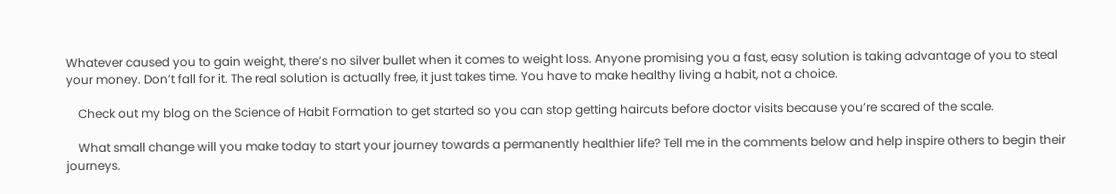Whatever caused you to gain weight, there’s no silver bullet when it comes to weight loss. Anyone promising you a fast, easy solution is taking advantage of you to steal your money. Don’t fall for it. The real solution is actually free, it just takes time. You have to make healthy living a habit, not a choice.

    Check out my blog on the Science of Habit Formation to get started so you can stop getting haircuts before doctor visits because you’re scared of the scale.

    What small change will you make today to start your journey towards a permanently healthier life? Tell me in the comments below and help inspire others to begin their journeys.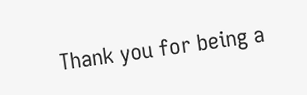Thank you for being a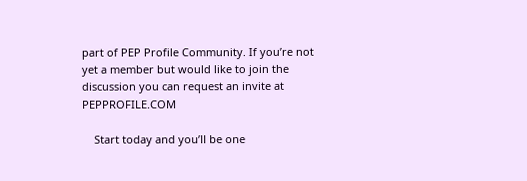part of PEP Profile Community. If you’re not yet a member but would like to join the discussion you can request an invite at PEPPROFILE.COM

    Start today and you’ll be one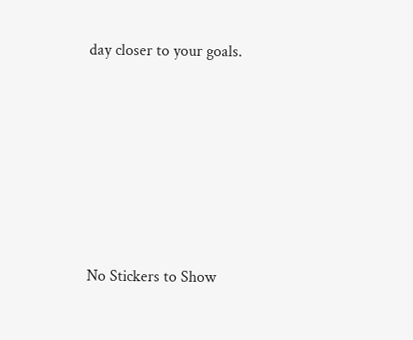day closer to your goals.






No Stickers to Show